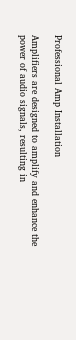Professional Amp Installation

Amplifiers are designed to amplify and enhance the power of audio signals, resulting in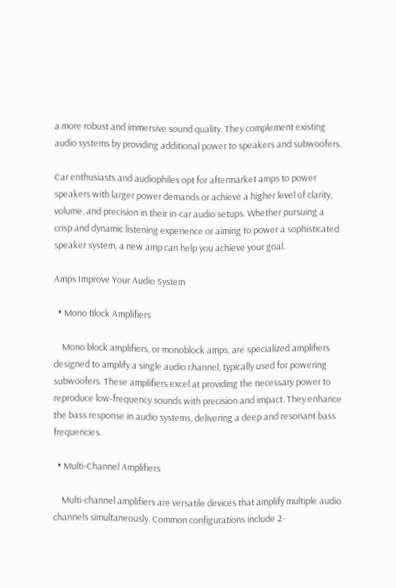a more robust and immersive sound quality. They complement existing audio systems by providing additional power to speakers and subwoofers.

Car enthusiasts and audiophiles opt for aftermarket amps to power speakers with larger power demands or achieve a higher level of clarity, volume, and precision in their in-car audio setups. Whether pursuing a crisp and dynamic listening experience or aiming to power a sophisticated speaker system, a new amp can help you achieve your goal.

Amps Improve Your Audio System

  • Mono Block Amplifiers

    Mono block amplifiers, or monoblock amps, are specialized amplifiers designed to amplify a single audio channel, typically used for powering subwoofers. These amplifiers excel at providing the necessary power to reproduce low-frequency sounds with precision and impact. They enhance the bass response in audio systems, delivering a deep and resonant bass frequencies.

  • Multi-Channel Amplifiers

    Multi-channel amplifiers are versatile devices that amplify multiple audio channels simultaneously. Common configurations include 2-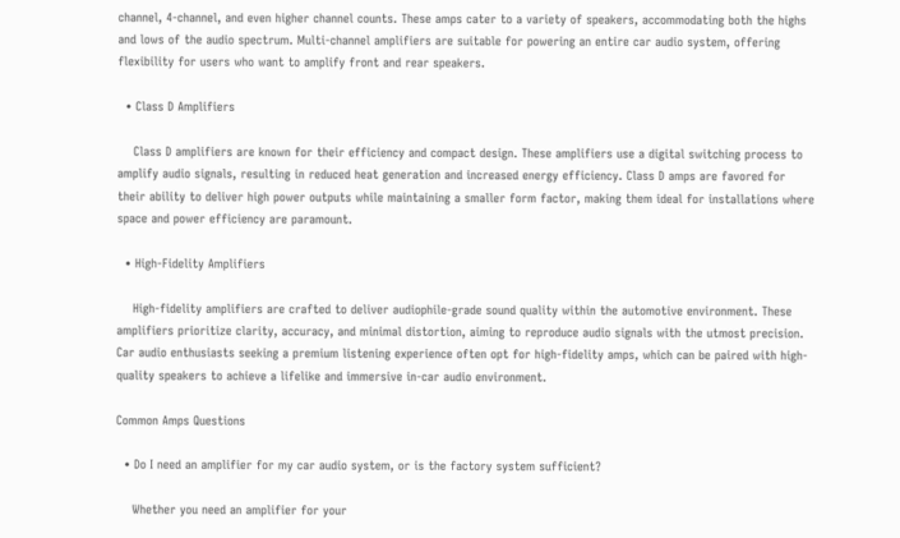channel, 4-channel, and even higher channel counts. These amps cater to a variety of speakers, accommodating both the highs and lows of the audio spectrum. Multi-channel amplifiers are suitable for powering an entire car audio system, offering flexibility for users who want to amplify front and rear speakers.

  • Class D Amplifiers

    Class D amplifiers are known for their efficiency and compact design. These amplifiers use a digital switching process to amplify audio signals, resulting in reduced heat generation and increased energy efficiency. Class D amps are favored for their ability to deliver high power outputs while maintaining a smaller form factor, making them ideal for installations where space and power efficiency are paramount.

  • High-Fidelity Amplifiers

    High-fidelity amplifiers are crafted to deliver audiophile-grade sound quality within the automotive environment. These amplifiers prioritize clarity, accuracy, and minimal distortion, aiming to reproduce audio signals with the utmost precision. Car audio enthusiasts seeking a premium listening experience often opt for high-fidelity amps, which can be paired with high-quality speakers to achieve a lifelike and immersive in-car audio environment.

Common Amps Questions

  • Do I need an amplifier for my car audio system, or is the factory system sufficient?

    Whether you need an amplifier for your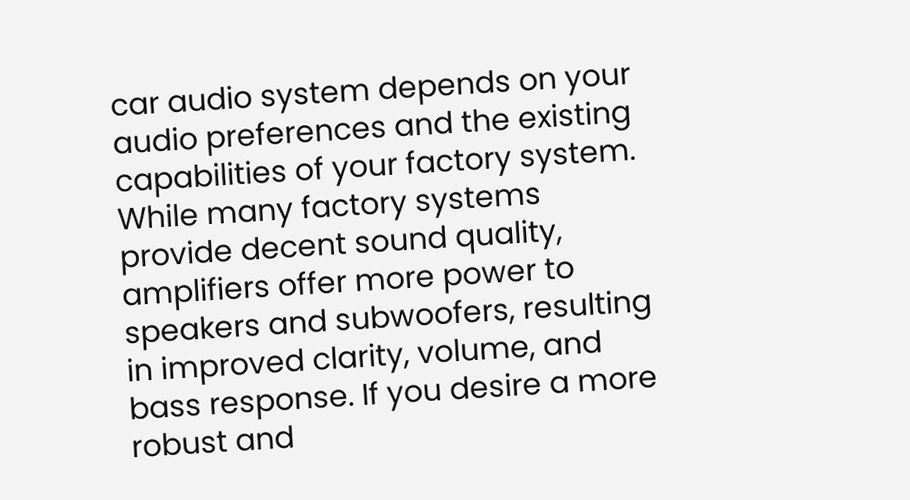car audio system depends on your audio preferences and the existing capabilities of your factory system. While many factory systems provide decent sound quality, amplifiers offer more power to speakers and subwoofers, resulting in improved clarity, volume, and bass response. If you desire a more robust and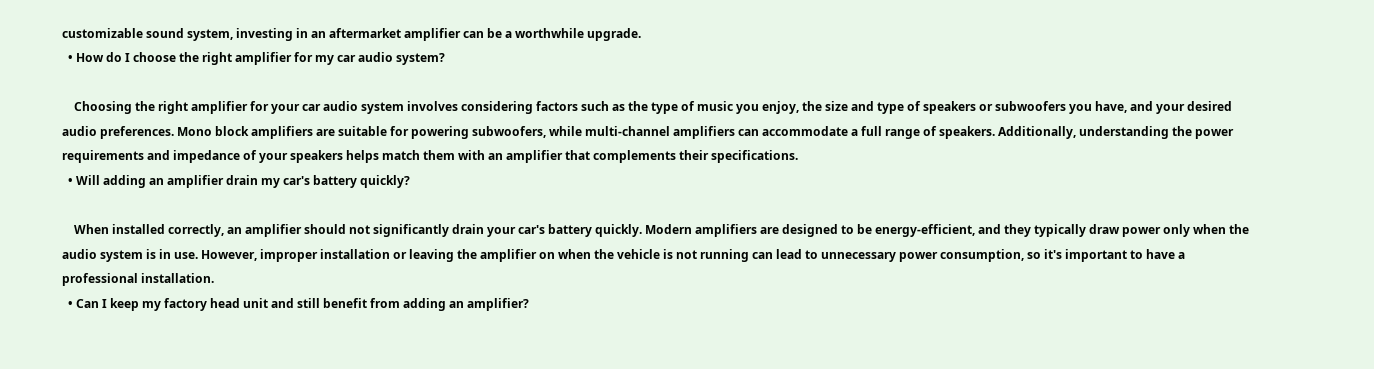customizable sound system, investing in an aftermarket amplifier can be a worthwhile upgrade.
  • How do I choose the right amplifier for my car audio system?

    Choosing the right amplifier for your car audio system involves considering factors such as the type of music you enjoy, the size and type of speakers or subwoofers you have, and your desired audio preferences. Mono block amplifiers are suitable for powering subwoofers, while multi-channel amplifiers can accommodate a full range of speakers. Additionally, understanding the power requirements and impedance of your speakers helps match them with an amplifier that complements their specifications.
  • Will adding an amplifier drain my car's battery quickly?

    When installed correctly, an amplifier should not significantly drain your car's battery quickly. Modern amplifiers are designed to be energy-efficient, and they typically draw power only when the audio system is in use. However, improper installation or leaving the amplifier on when the vehicle is not running can lead to unnecessary power consumption, so it's important to have a professional installation.
  • Can I keep my factory head unit and still benefit from adding an amplifier?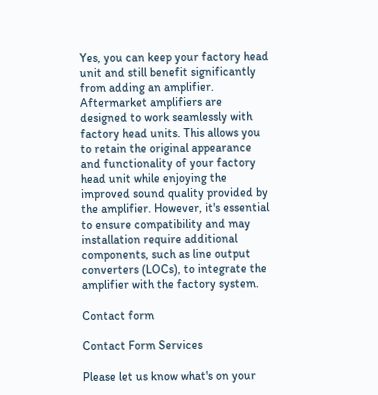Yes, you can keep your factory head unit and still benefit significantly from adding an amplifier. Aftermarket amplifiers are designed to work seamlessly with factory head units. This allows you to retain the original appearance and functionality of your factory head unit while enjoying the improved sound quality provided by the amplifier. However, it's essential to ensure compatibility and may installation require additional components, such as line output converters (LOCs), to integrate the amplifier with the factory system.

Contact form

Contact Form Services

Please let us know what's on your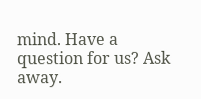mind. Have a question for us? Ask away.